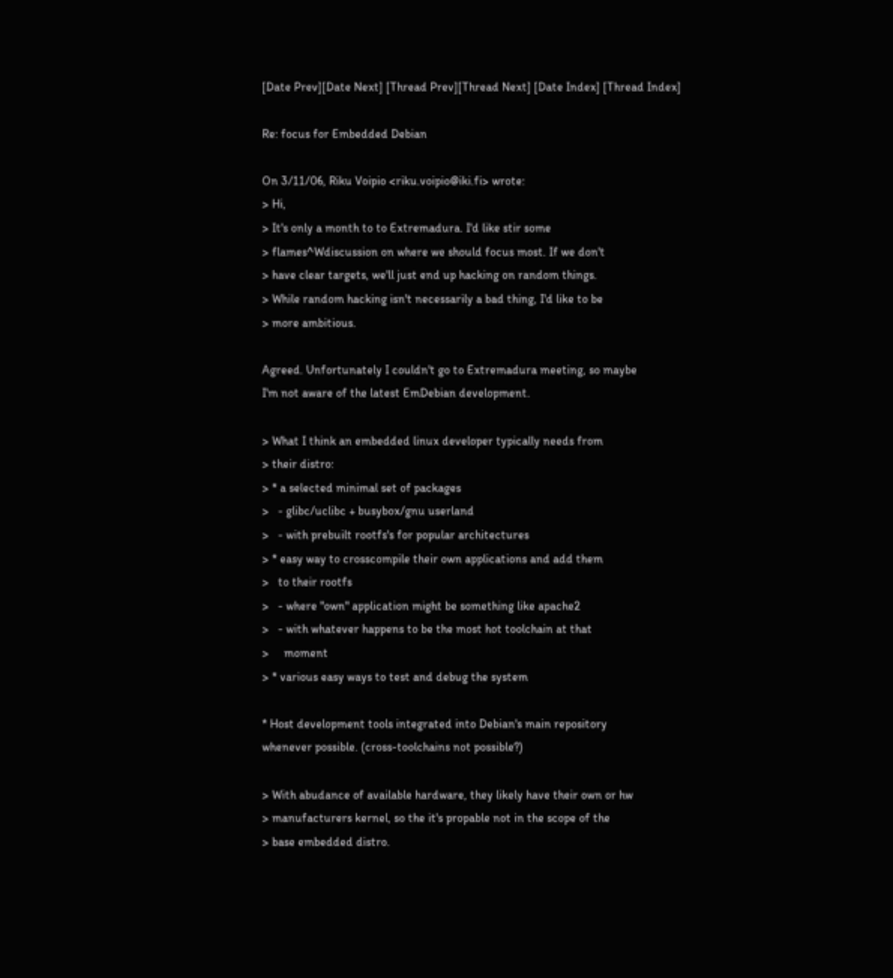[Date Prev][Date Next] [Thread Prev][Thread Next] [Date Index] [Thread Index]

Re: focus for Embedded Debian

On 3/11/06, Riku Voipio <riku.voipio@iki.fi> wrote:
> Hi,
> It's only a month to to Extremadura. I'd like stir some
> flames^Wdiscussion on where we should focus most. If we don't
> have clear targets, we'll just end up hacking on random things.
> While random hacking isn't necessarily a bad thing, I'd like to be
> more ambitious.

Agreed. Unfortunately I couldn't go to Extremadura meeting, so maybe
I'm not aware of the latest EmDebian development.

> What I think an embedded linux developer typically needs from
> their distro:
> * a selected minimal set of packages
>   - glibc/uclibc + busybox/gnu userland
>   - with prebuilt rootfs's for popular architectures
> * easy way to crosscompile their own applications and add them
>   to their rootfs
>   - where "own" application might be something like apache2
>   - with whatever happens to be the most hot toolchain at that
>     moment
> * various easy ways to test and debug the system

* Host development tools integrated into Debian's main repository
whenever possible. (cross-toolchains not possible?)

> With abudance of available hardware, they likely have their own or hw
> manufacturers kernel, so the it's propable not in the scope of the
> base embedded distro.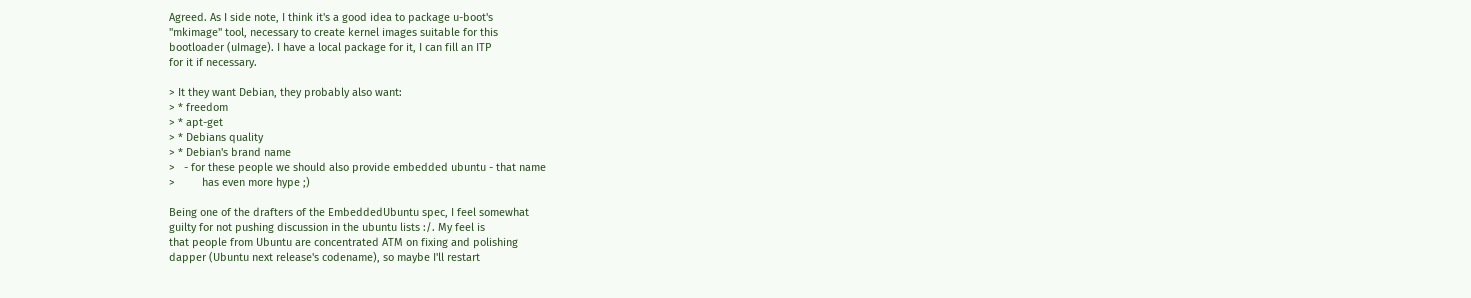Agreed. As I side note, I think it's a good idea to package u-boot's
"mkimage" tool, necessary to create kernel images suitable for this
bootloader (uImage). I have a local package for it, I can fill an ITP
for it if necessary.

> It they want Debian, they probably also want:
> * freedom
> * apt-get
> * Debians quality
> * Debian's brand name
>   - for these people we should also provide embedded ubuntu - that name
>         has even more hype ;)

Being one of the drafters of the EmbeddedUbuntu spec, I feel somewhat
guilty for not pushing discussion in the ubuntu lists :/. My feel is
that people from Ubuntu are concentrated ATM on fixing and polishing
dapper (Ubuntu next release's codename), so maybe I'll restart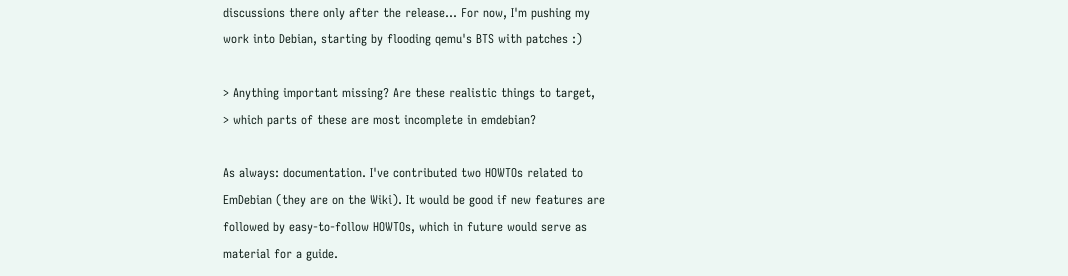discussions there only after the release... For now, I'm pushing my
work into Debian, starting by flooding qemu's BTS with patches :)

> Anything important missing? Are these realistic things to target,
> which parts of these are most incomplete in emdebian?

As always: documentation. I've contributed two HOWTOs related to
EmDebian (they are on the Wiki). It would be good if new features are
followed by easy-to-follow HOWTOs, which in future would serve as
material for a guide.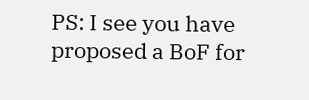PS: I see you have proposed a BoF for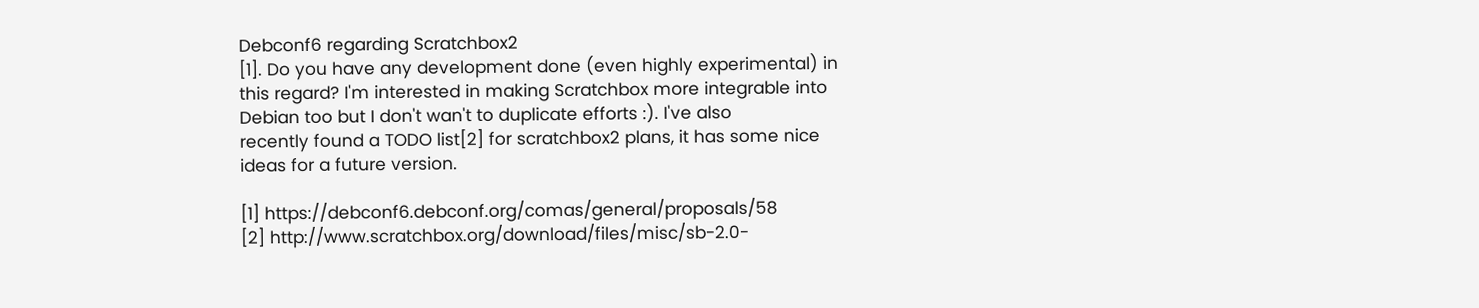Debconf6 regarding Scratchbox2
[1]. Do you have any development done (even highly experimental) in
this regard? I'm interested in making Scratchbox more integrable into
Debian too but I don't wan't to duplicate efforts :). I've also
recently found a TODO list[2] for scratchbox2 plans, it has some nice
ideas for a future version.

[1] https://debconf6.debconf.org/comas/general/proposals/58
[2] http://www.scratchbox.org/download/files/misc/sb-2.0-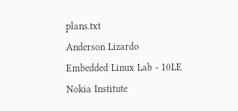plans.txt
Anderson Lizardo
Embedded Linux Lab - 10LE
Nokia Institute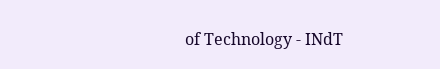of Technology - INdT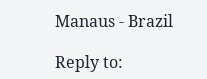Manaus - Brazil

Reply to: